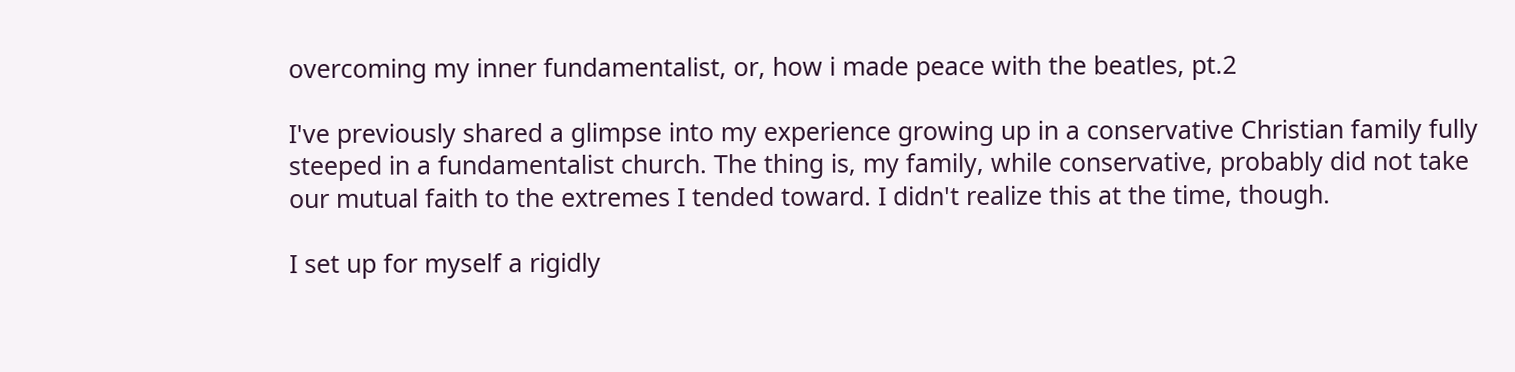overcoming my inner fundamentalist, or, how i made peace with the beatles, pt.2

I've previously shared a glimpse into my experience growing up in a conservative Christian family fully steeped in a fundamentalist church. The thing is, my family, while conservative, probably did not take our mutual faith to the extremes I tended toward. I didn't realize this at the time, though.

I set up for myself a rigidly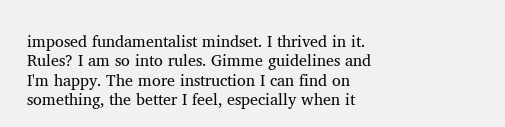imposed fundamentalist mindset. I thrived in it. Rules? I am so into rules. Gimme guidelines and I'm happy. The more instruction I can find on something, the better I feel, especially when it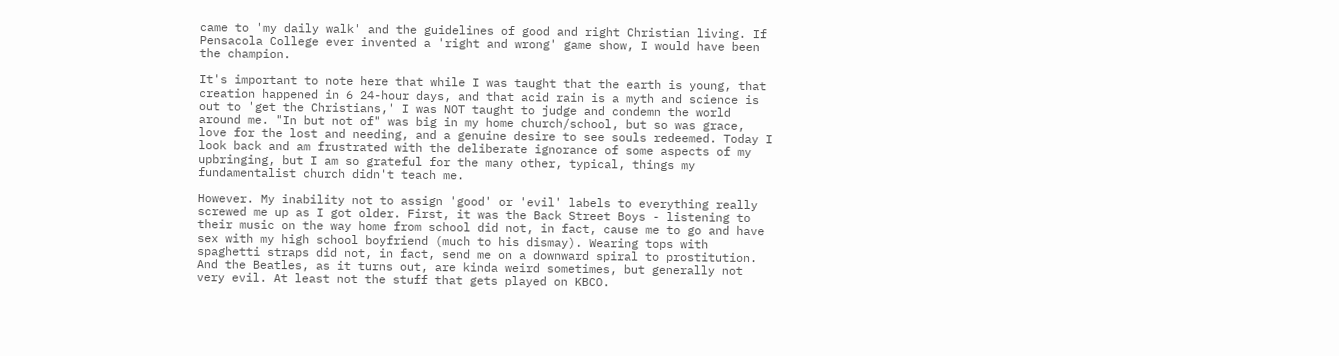came to 'my daily walk' and the guidelines of good and right Christian living. If Pensacola College ever invented a 'right and wrong' game show, I would have been the champion.

It's important to note here that while I was taught that the earth is young, that creation happened in 6 24-hour days, and that acid rain is a myth and science is out to 'get the Christians,' I was NOT taught to judge and condemn the world around me. "In but not of" was big in my home church/school, but so was grace, love for the lost and needing, and a genuine desire to see souls redeemed. Today I look back and am frustrated with the deliberate ignorance of some aspects of my upbringing, but I am so grateful for the many other, typical, things my fundamentalist church didn't teach me.

However. My inability not to assign 'good' or 'evil' labels to everything really screwed me up as I got older. First, it was the Back Street Boys - listening to their music on the way home from school did not, in fact, cause me to go and have sex with my high school boyfriend (much to his dismay). Wearing tops with spaghetti straps did not, in fact, send me on a downward spiral to prostitution. And the Beatles, as it turns out, are kinda weird sometimes, but generally not very evil. At least not the stuff that gets played on KBCO.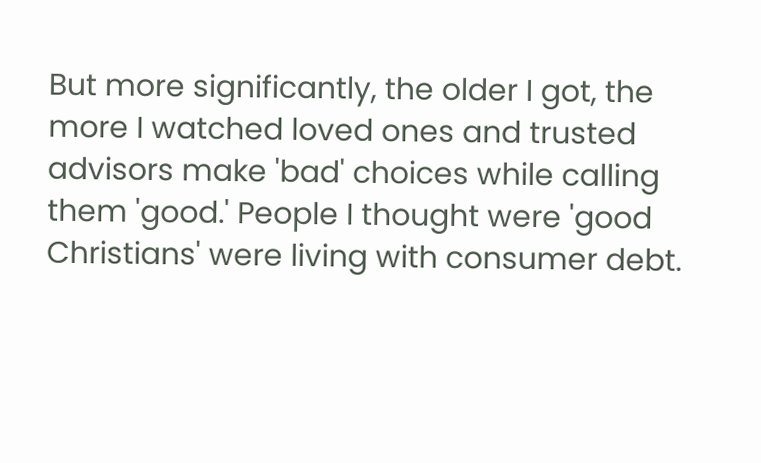But more significantly, the older I got, the more I watched loved ones and trusted advisors make 'bad' choices while calling them 'good.' People I thought were 'good Christians' were living with consumer debt.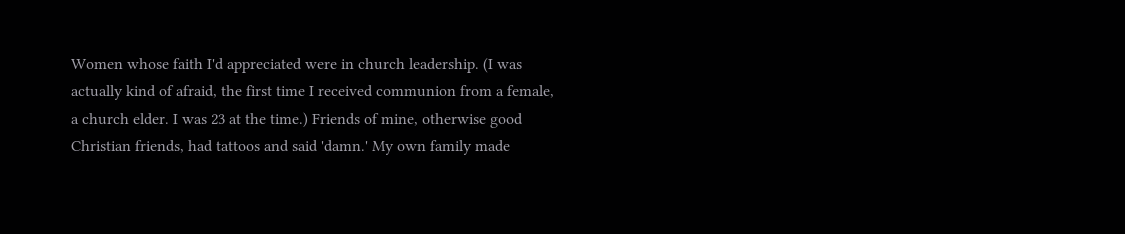Women whose faith I'd appreciated were in church leadership. (I was actually kind of afraid, the first time I received communion from a female, a church elder. I was 23 at the time.) Friends of mine, otherwise good Christian friends, had tattoos and said 'damn.' My own family made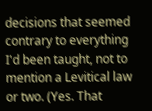decisions that seemed contrary to everything I'd been taught, not to mention a Levitical law or two. (Yes. That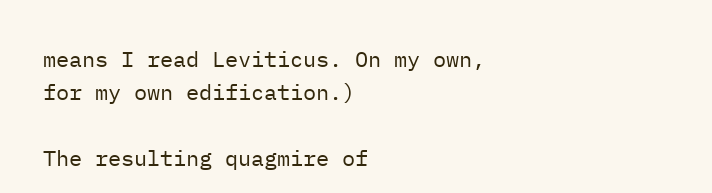means I read Leviticus. On my own, for my own edification.)

The resulting quagmire of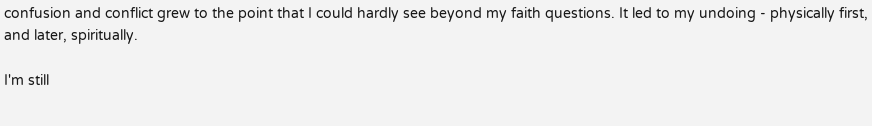confusion and conflict grew to the point that I could hardly see beyond my faith questions. It led to my undoing - physically first, and later, spiritually.

I'm still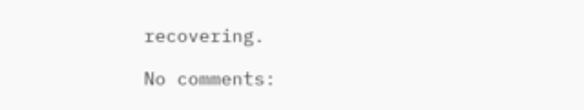recovering.

No comments: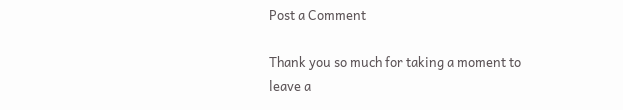Post a Comment

Thank you so much for taking a moment to leave a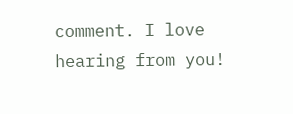comment. I love hearing from you!